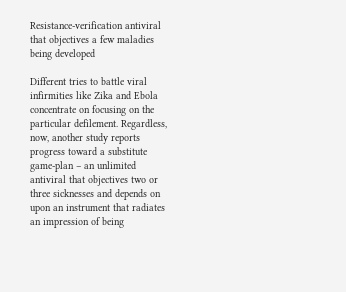Resistance-verification antiviral that objectives a few maladies being developed

Different tries to battle viral infirmities like Zika and Ebola concentrate on focusing on the particular defilement. Regardless, now, another study reports progress toward a substitute game-plan – an unlimited antiviral that objectives two or three sicknesses and depends on upon an instrument that radiates an impression of being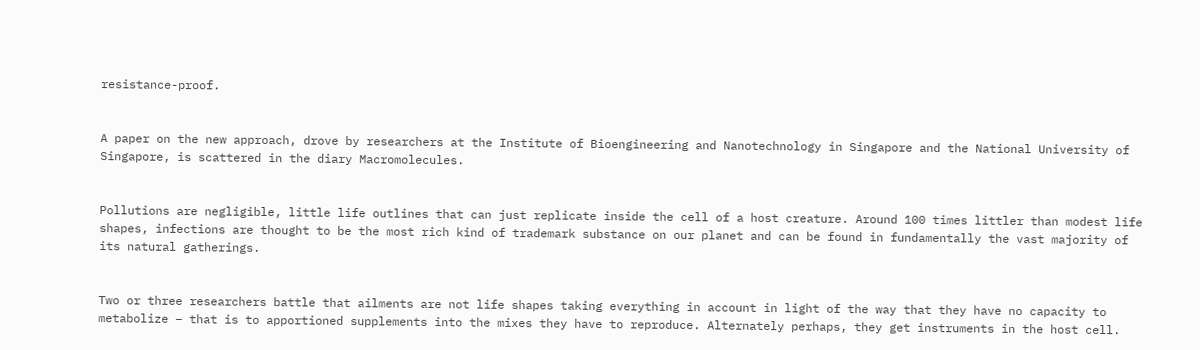resistance-proof.


A paper on the new approach, drove by researchers at the Institute of Bioengineering and Nanotechnology in Singapore and the National University of Singapore, is scattered in the diary Macromolecules.


Pollutions are negligible, little life outlines that can just replicate inside the cell of a host creature. Around 100 times littler than modest life shapes, infections are thought to be the most rich kind of trademark substance on our planet and can be found in fundamentally the vast majority of its natural gatherings.


Two or three researchers battle that ailments are not life shapes taking everything in account in light of the way that they have no capacity to metabolize – that is to apportioned supplements into the mixes they have to reproduce. Alternately perhaps, they get instruments in the host cell.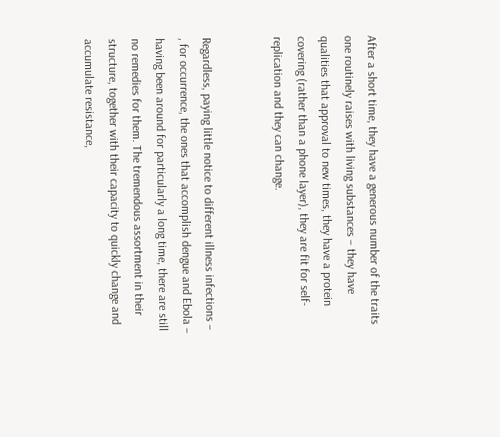After a short time, they have a generous number of the traits one routinely raises with living substances – they have qualities that approval to new times, they have a protein covering (rather than a phone layer), they are fit for self-replication and they can change.


Regardless, paying little notice to different illness infections – , for occurrence, the ones that accomplish dengue and Ebola – having been around for particularly a long time, there are still no remedies for them. The tremendous assortment in their structure, together with their capacity to quickly change and accumulate resistance,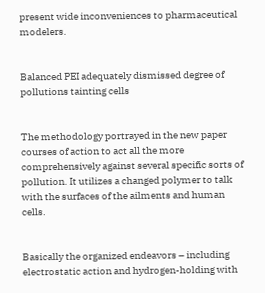present wide inconveniences to pharmaceutical modelers.


Balanced PEI adequately dismissed degree of pollutions tainting cells


The methodology portrayed in the new paper courses of action to act all the more comprehensively against several specific sorts of pollution. It utilizes a changed polymer to talk with the surfaces of the ailments and human cells.


Basically the organized endeavors – including electrostatic action and hydrogen-holding with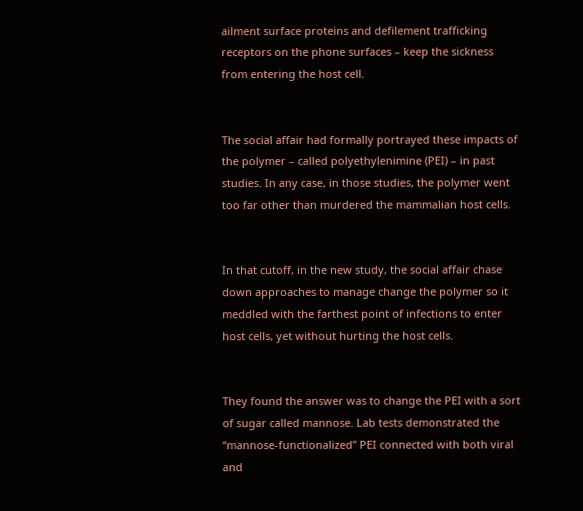ailment surface proteins and defilement trafficking receptors on the phone surfaces – keep the sickness from entering the host cell.


The social affair had formally portrayed these impacts of the polymer – called polyethylenimine (PEI) – in past studies. In any case, in those studies, the polymer went too far other than murdered the mammalian host cells.


In that cutoff, in the new study, the social affair chase down approaches to manage change the polymer so it meddled with the farthest point of infections to enter host cells, yet without hurting the host cells.


They found the answer was to change the PEI with a sort of sugar called mannose. Lab tests demonstrated the “mannose-functionalized” PEI connected with both viral and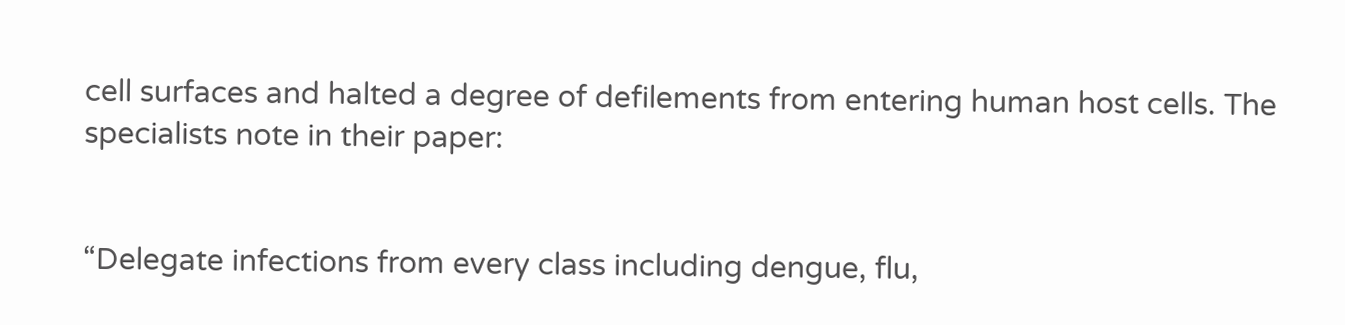cell surfaces and halted a degree of defilements from entering human host cells. The specialists note in their paper:


“Delegate infections from every class including dengue, flu,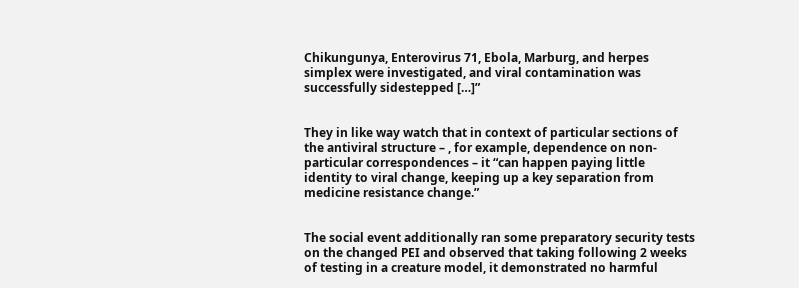Chikungunya, Enterovirus 71, Ebola, Marburg, and herpes simplex were investigated, and viral contamination was successfully sidestepped […]”


They in like way watch that in context of particular sections of the antiviral structure – , for example, dependence on non-particular correspondences – it “can happen paying little identity to viral change, keeping up a key separation from medicine resistance change.”


The social event additionally ran some preparatory security tests on the changed PEI and observed that taking following 2 weeks of testing in a creature model, it demonstrated no harmful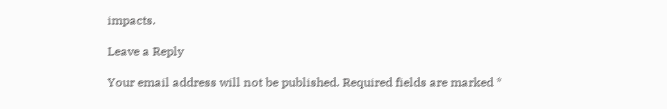impacts.

Leave a Reply

Your email address will not be published. Required fields are marked *